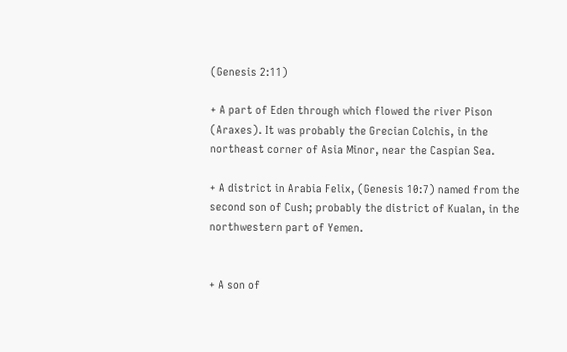(Genesis 2:11)

+ A part of Eden through which flowed the river Pison (Araxes). It was probably the Grecian Colchis, in the northeast corner of Asia Minor, near the Caspian Sea.

+ A district in Arabia Felix, (Genesis 10:7) named from the second son of Cush; probably the district of Kualan, in the northwestern part of Yemen.


+ A son of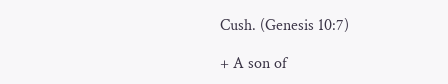Cush. (Genesis 10:7)

+ A son of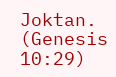Joktan. (Genesis 10:29)